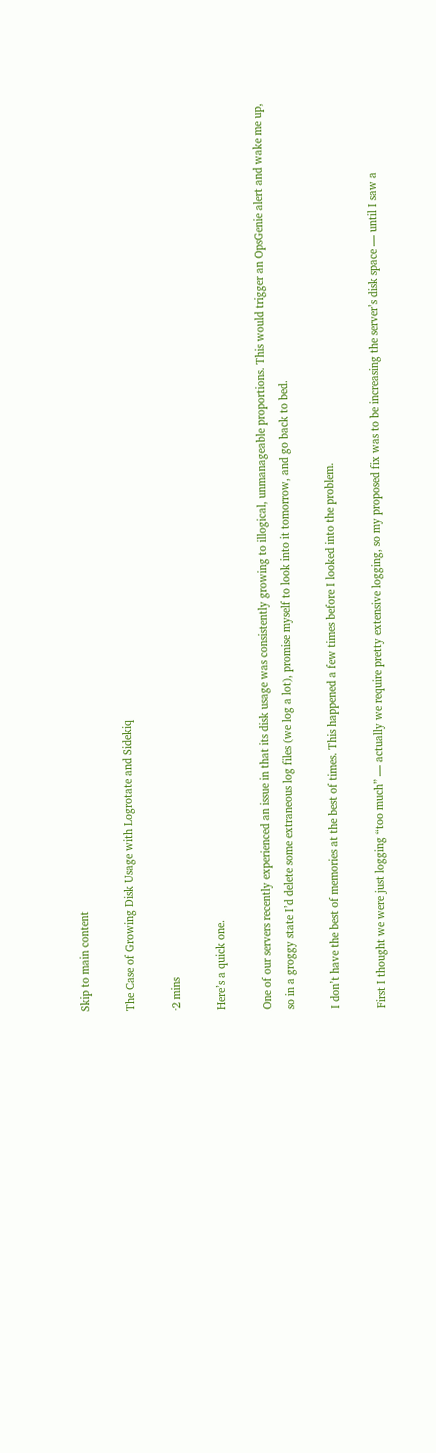Skip to main content

The Case of Growing Disk Usage with Logrotate and Sidekiq

·2 mins

Here’s a quick one.

One of our servers recently experienced an issue in that its disk usage was consistently growing to illogical, unmanageable proportions. This would trigger an OpsGenie alert and wake me up, so in a groggy state I’d delete some extraneous log files (we log a lot), promise myself to look into it tomorrow, and go back to bed.

I don’t have the best of memories at the best of times. This happened a few times before I looked into the problem.

First I thought we were just logging “too much” — actually we require pretty extensive logging, so my proposed fix was to be increasing the server’s disk space — until I saw a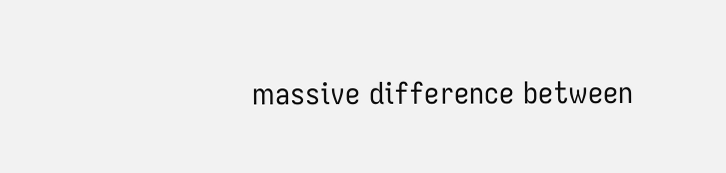massive difference between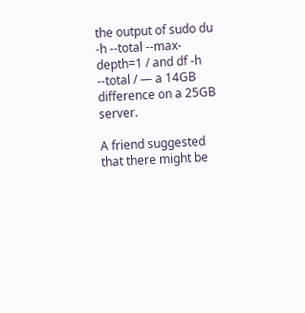the output of sudo du -h --total --max-depth=1 / and df -h --total / — a 14GB difference on a 25GB server.

A friend suggested that there might be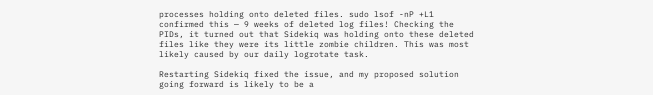processes holding onto deleted files. sudo lsof -nP +L1 confirmed this — 9 weeks of deleted log files! Checking the PIDs, it turned out that Sidekiq was holding onto these deleted files like they were its little zombie children. This was most likely caused by our daily logrotate task.

Restarting Sidekiq fixed the issue, and my proposed solution going forward is likely to be a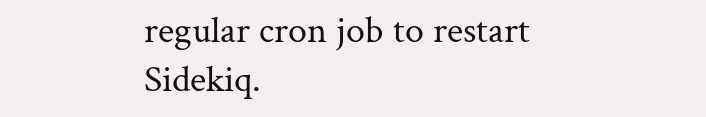regular cron job to restart Sidekiq.